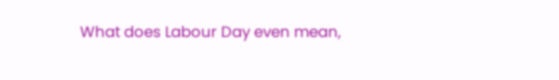What does Labour Day even mean,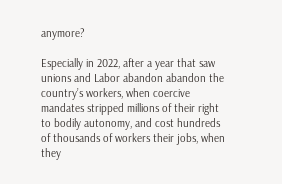anymore?

Especially in 2022, after a year that saw unions and Labor abandon abandon the country’s workers, when coercive mandates stripped millions of their right to bodily autonomy, and cost hundreds of thousands of workers their jobs, when they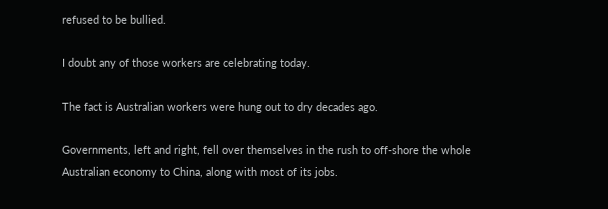refused to be bullied.

I doubt any of those workers are celebrating today.

The fact is Australian workers were hung out to dry decades ago.

Governments, left and right, fell over themselves in the rush to off-shore the whole Australian economy to China, along with most of its jobs.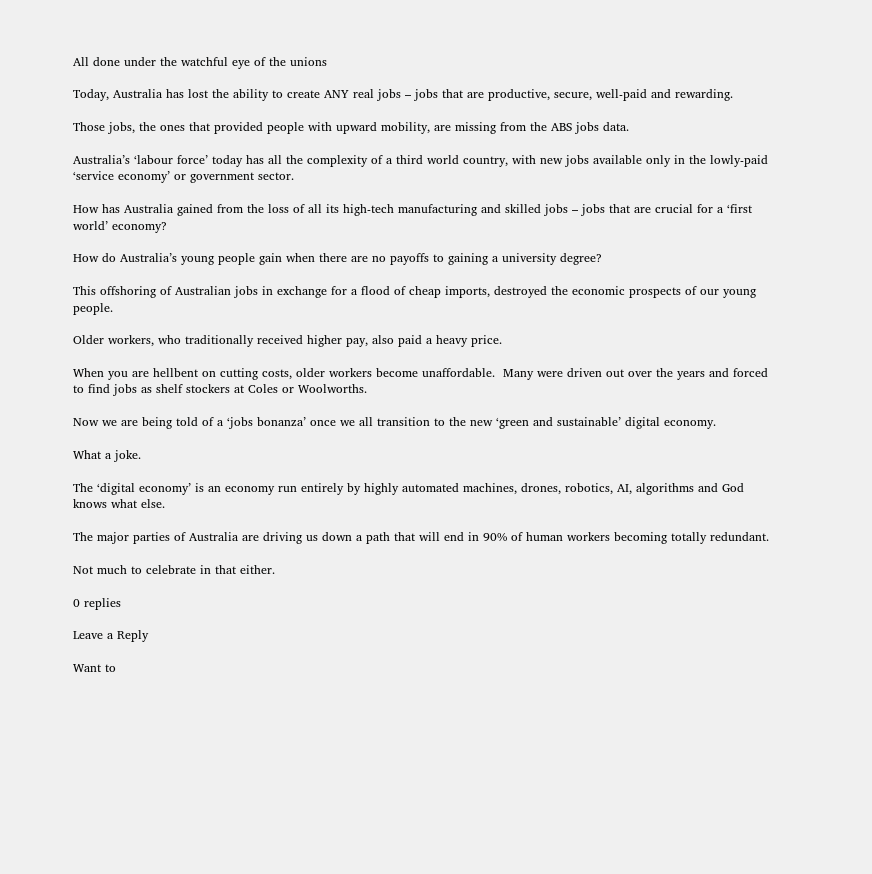All done under the watchful eye of the unions

Today, Australia has lost the ability to create ANY real jobs – jobs that are productive, secure, well-paid and rewarding.

Those jobs, the ones that provided people with upward mobility, are missing from the ABS jobs data.

Australia’s ‘labour force’ today has all the complexity of a third world country, with new jobs available only in the lowly-paid ‘service economy’ or government sector.

How has Australia gained from the loss of all its high-tech manufacturing and skilled jobs – jobs that are crucial for a ‘first world’ economy?

How do Australia’s young people gain when there are no payoffs to gaining a university degree?

This offshoring of Australian jobs in exchange for a flood of cheap imports, destroyed the economic prospects of our young people.

Older workers, who traditionally received higher pay, also paid a heavy price.

When you are hellbent on cutting costs, older workers become unaffordable.  Many were driven out over the years and forced to find jobs as shelf stockers at Coles or Woolworths.

Now we are being told of a ‘jobs bonanza’ once we all transition to the new ‘green and sustainable’ digital economy.

What a joke.

The ‘digital economy’ is an economy run entirely by highly automated machines, drones, robotics, AI, algorithms and God knows what else.

The major parties of Australia are driving us down a path that will end in 90% of human workers becoming totally redundant.

Not much to celebrate in that either.

0 replies

Leave a Reply

Want to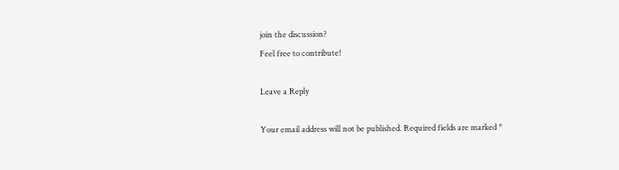join the discussion?
Feel free to contribute!

Leave a Reply

Your email address will not be published. Required fields are marked *